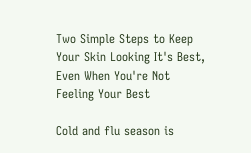Two Simple Steps to Keep Your Skin Looking It's Best, Even When You're Not Feeling Your Best

Cold and flu season is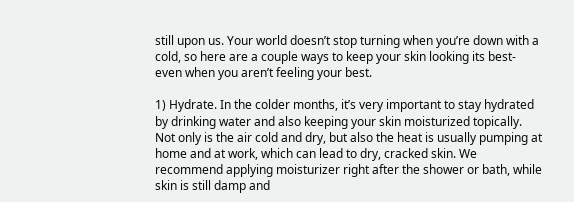still upon us. Your world doesn’t stop turning when you’re down with a cold, so here are a couple ways to keep your skin looking its best- even when you aren’t feeling your best.

1) Hydrate. In the colder months, it’s very important to stay hydrated by drinking water and also keeping your skin moisturized topically. Not only is the air cold and dry, but also the heat is usually pumping at home and at work, which can lead to dry, cracked skin. We recommend applying moisturizer right after the shower or bath, while skin is still damp and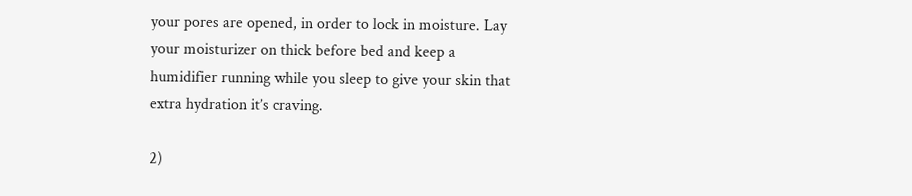your pores are opened, in order to lock in moisture. Lay your moisturizer on thick before bed and keep a humidifier running while you sleep to give your skin that extra hydration it’s craving.

2)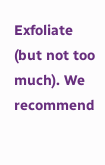Exfoliate (but not too much). We recommend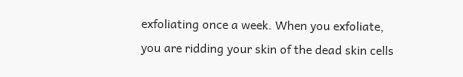exfoliating once a week. When you exfoliate, you are ridding your skin of the dead skin cells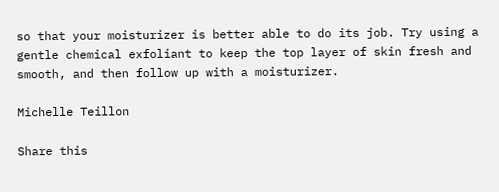so that your moisturizer is better able to do its job. Try using a gentle chemical exfoliant to keep the top layer of skin fresh and smooth, and then follow up with a moisturizer.

Michelle Teillon

Share this